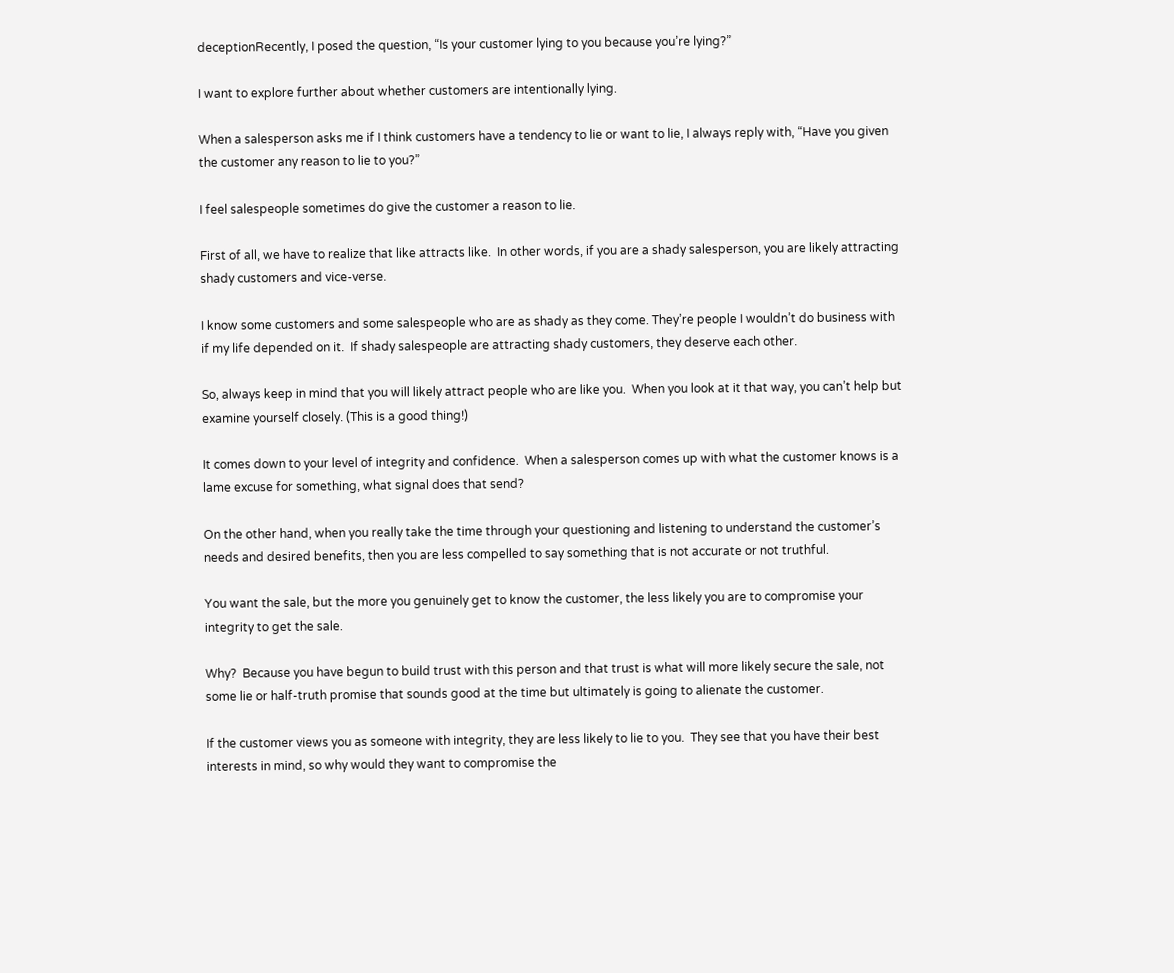deceptionRecently, I posed the question, “Is your customer lying to you because you’re lying?”

I want to explore further about whether customers are intentionally lying.

When a salesperson asks me if I think customers have a tendency to lie or want to lie, I always reply with, “Have you given the customer any reason to lie to you?”

I feel salespeople sometimes do give the customer a reason to lie.

First of all, we have to realize that like attracts like.  In other words, if you are a shady salesperson, you are likely attracting shady customers and vice-verse.

I know some customers and some salespeople who are as shady as they come. They’re people I wouldn’t do business with if my life depended on it.  If shady salespeople are attracting shady customers, they deserve each other.

So, always keep in mind that you will likely attract people who are like you.  When you look at it that way, you can’t help but examine yourself closely. (This is a good thing!)

It comes down to your level of integrity and confidence.  When a salesperson comes up with what the customer knows is a lame excuse for something, what signal does that send?

On the other hand, when you really take the time through your questioning and listening to understand the customer’s needs and desired benefits, then you are less compelled to say something that is not accurate or not truthful.

You want the sale, but the more you genuinely get to know the customer, the less likely you are to compromise your integrity to get the sale.

Why?  Because you have begun to build trust with this person and that trust is what will more likely secure the sale, not some lie or half-truth promise that sounds good at the time but ultimately is going to alienate the customer.

If the customer views you as someone with integrity, they are less likely to lie to you.  They see that you have their best interests in mind, so why would they want to compromise the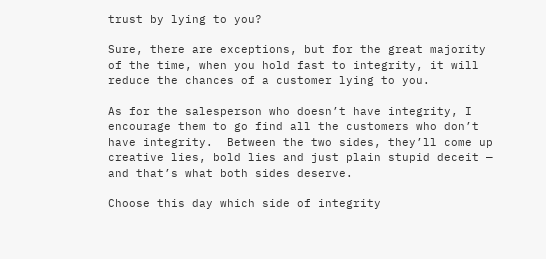trust by lying to you?

Sure, there are exceptions, but for the great majority of the time, when you hold fast to integrity, it will reduce the chances of a customer lying to you.

As for the salesperson who doesn’t have integrity, I encourage them to go find all the customers who don’t have integrity.  Between the two sides, they’ll come up creative lies, bold lies and just plain stupid deceit — and that’s what both sides deserve.

Choose this day which side of integrity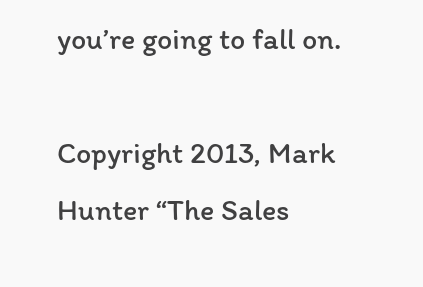you’re going to fall on.

Copyright 2013, Mark Hunter “The Sales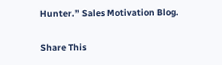Hunter.” Sales Motivation Blog.

Share This